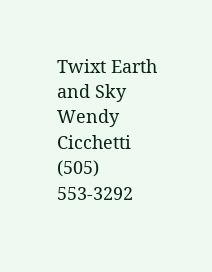Twixt Earth and Sky
Wendy Cicchetti
(505) 553-3292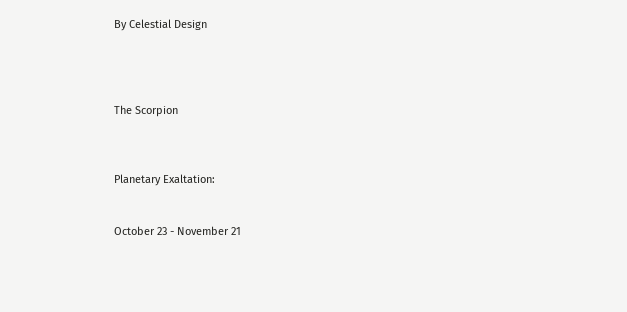By Celestial Design




The Scorpion



Planetary Exaltation:


October 23 - November 21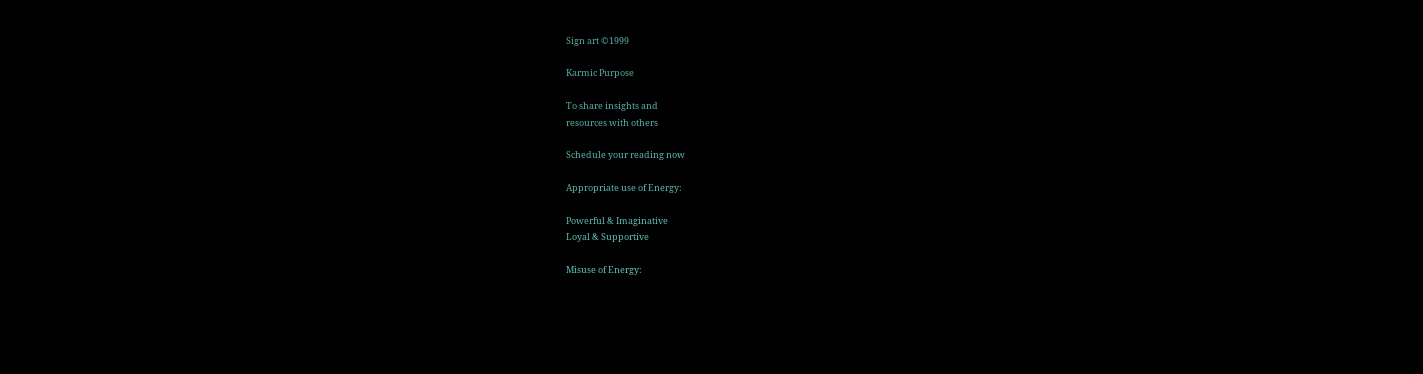Sign art ©1999

Karmic Purpose

To share insights and
resources with others

Schedule your reading now

Appropriate use of Energy:

Powerful & Imaginative
Loyal & Supportive

Misuse of Energy: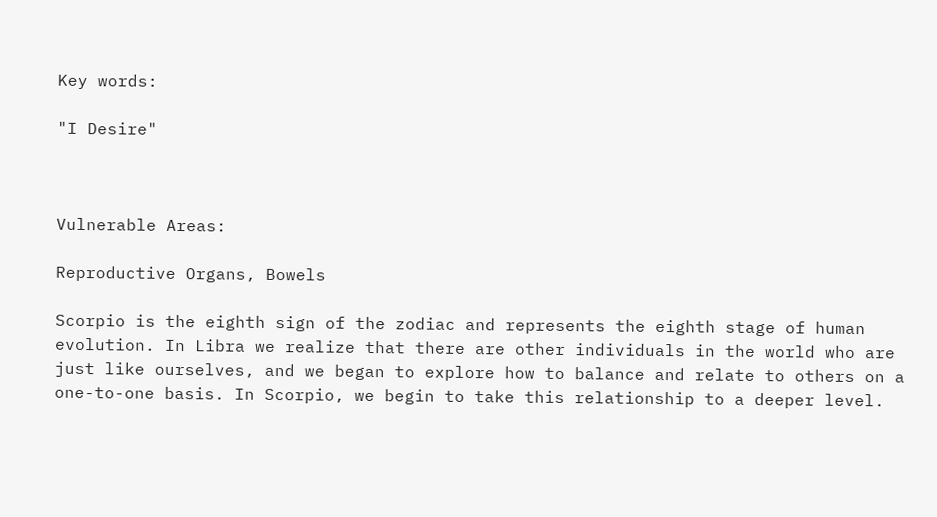Key words:

"I Desire"



Vulnerable Areas:

Reproductive Organs, Bowels

Scorpio is the eighth sign of the zodiac and represents the eighth stage of human evolution. In Libra we realize that there are other individuals in the world who are just like ourselves, and we began to explore how to balance and relate to others on a one-to-one basis. In Scorpio, we begin to take this relationship to a deeper level.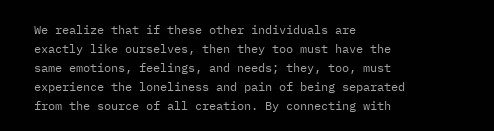We realize that if these other individuals are exactly like ourselves, then they too must have the same emotions, feelings, and needs; they, too, must experience the loneliness and pain of being separated from the source of all creation. By connecting with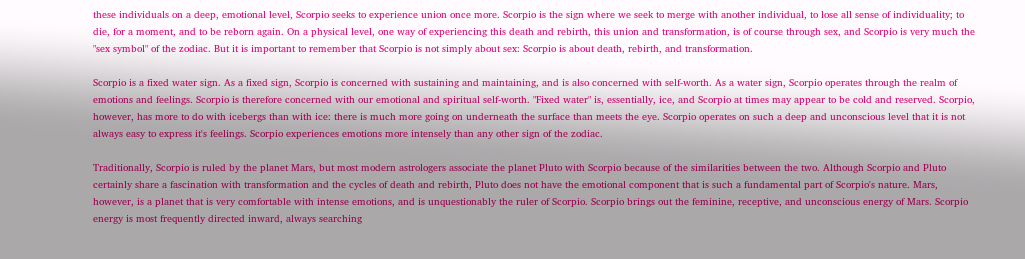these individuals on a deep, emotional level, Scorpio seeks to experience union once more. Scorpio is the sign where we seek to merge with another individual, to lose all sense of individuality; to die, for a moment, and to be reborn again. On a physical level, one way of experiencing this death and rebirth, this union and transformation, is of course through sex, and Scorpio is very much the "sex symbol" of the zodiac. But it is important to remember that Scorpio is not simply about sex: Scorpio is about death, rebirth, and transformation.

Scorpio is a fixed water sign. As a fixed sign, Scorpio is concerned with sustaining and maintaining, and is also concerned with self-worth. As a water sign, Scorpio operates through the realm of emotions and feelings. Scorpio is therefore concerned with our emotional and spiritual self-worth. "Fixed water" is, essentially, ice, and Scorpio at times may appear to be cold and reserved. Scorpio, however, has more to do with icebergs than with ice: there is much more going on underneath the surface than meets the eye. Scorpio operates on such a deep and unconscious level that it is not always easy to express it's feelings. Scorpio experiences emotions more intensely than any other sign of the zodiac.

Traditionally, Scorpio is ruled by the planet Mars, but most modern astrologers associate the planet Pluto with Scorpio because of the similarities between the two. Although Scorpio and Pluto certainly share a fascination with transformation and the cycles of death and rebirth, Pluto does not have the emotional component that is such a fundamental part of Scorpio's nature. Mars, however, is a planet that is very comfortable with intense emotions, and is unquestionably the ruler of Scorpio. Scorpio brings out the feminine, receptive, and unconscious energy of Mars. Scorpio energy is most frequently directed inward, always searching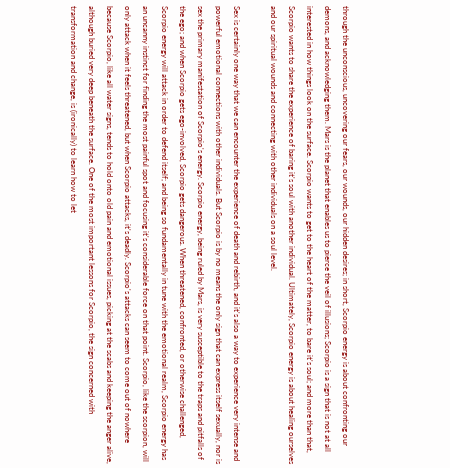through the unconscious, uncovering our fears, our wounds, our hidden desires; in short, Scorpio energy is about confronting our demons, and acknowledging them. Mars is the planet that enables us to pierce the veil of illusions; Scorpio is a sign that is not at all interested in how things look on the surface. Scorpio wants to get to the heart of the matter, to bare it's soul; and more than that, Scorpio wants to share the experience of baring it's soul with another individual. Ultimately, Scorpio energy is about healing ourselves and our spiritual wounds and connecting with other individuals on a soul level.

Sex is certainly one way that we can encounter the experience of death and rebirth, and it's also a way to experience very intense and powerful emotional connections with other individuals. But Scorpio is by no means the only sign that can express itself sexually, nor is sex the primary manifestation of Scorpio's energy. Scorpio energy, being ruled by Mars, is very susceptible to the traps and pitfalls of the ego; and when Scorpio gets ego-involved, Scorpio gets dangerous. When threatened, confronted, or otherwise challenged, Scorpio energy will attack in order to defend itself; and being so fundamentally in tune with the emotional realm, Scorpio energy has an uncanny instinct for finding the most painful spot and focusing it's considerable force on that point. Scorpio, like the scorpion, will only attack when it feels threatened, but when Scorpio attacks, it's deadly. Scorpio's attacks can seem to come out of nowhere because Scorpio, like all water signs, tends to hold onto old pain and emotional issues, picking at the scabs and keeping the anger alive, although buried very deep beneath the surface. One of the most important lessons for Scorpio, the sign concerned with transformation and change, is (ironically) to learn how to let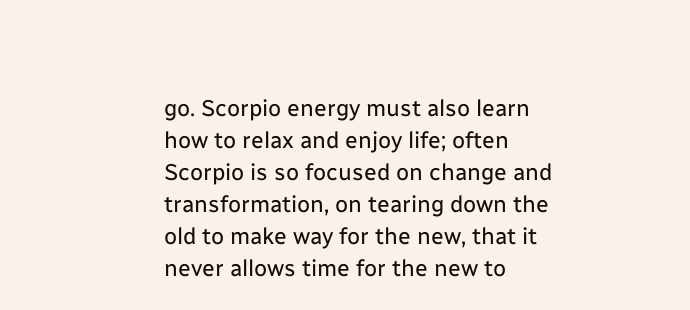go. Scorpio energy must also learn how to relax and enjoy life; often Scorpio is so focused on change and transformation, on tearing down the old to make way for the new, that it never allows time for the new to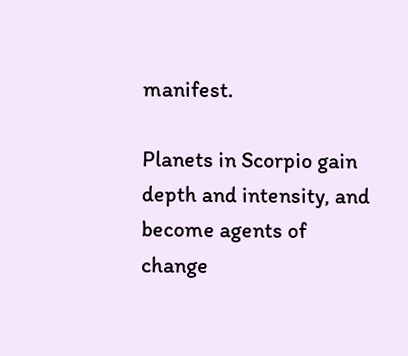manifest.

Planets in Scorpio gain depth and intensity, and become agents of change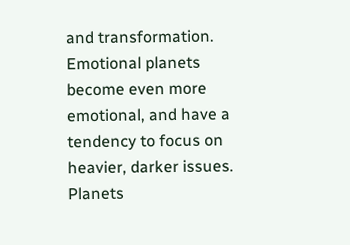and transformation. Emotional planets become even more emotional, and have a tendency to focus on heavier, darker issues. Planets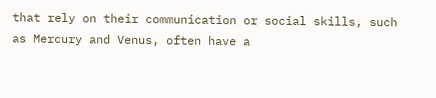that rely on their communication or social skills, such as Mercury and Venus, often have a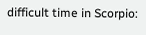difficult time in Scorpio: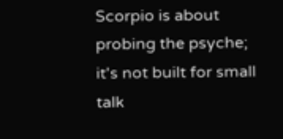Scorpio is about probing the psyche; it's not built for small talk